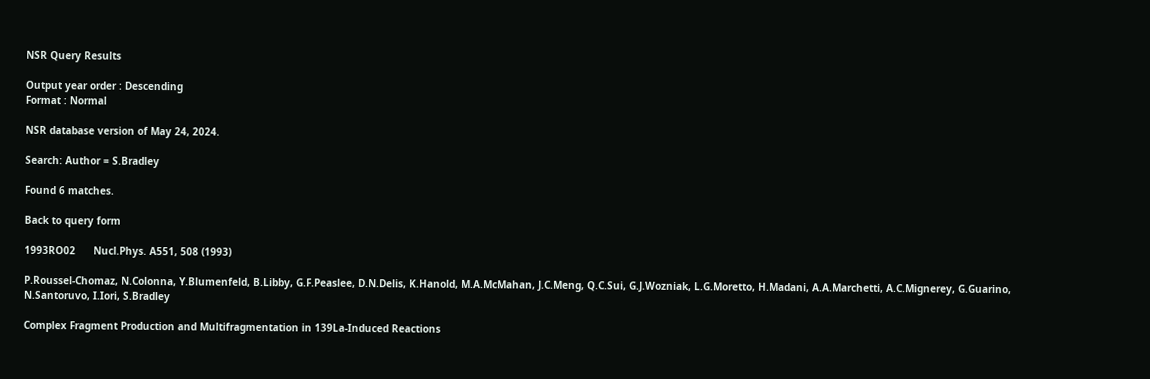NSR Query Results

Output year order : Descending
Format : Normal

NSR database version of May 24, 2024.

Search: Author = S.Bradley

Found 6 matches.

Back to query form

1993RO02      Nucl.Phys. A551, 508 (1993)

P.Roussel-Chomaz, N.Colonna, Y.Blumenfeld, B.Libby, G.F.Peaslee, D.N.Delis, K.Hanold, M.A.McMahan, J.C.Meng, Q.C.Sui, G.J.Wozniak, L.G.Moretto, H.Madani, A.A.Marchetti, A.C.Mignerey, G.Guarino, N.Santoruvo, I.Iori, S.Bradley

Complex Fragment Production and Multifragmentation in 139La-Induced Reactions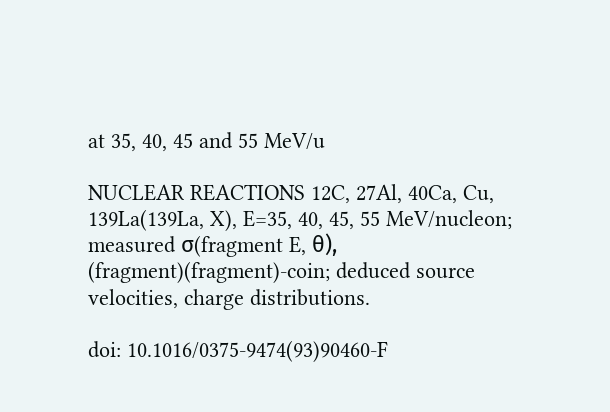at 35, 40, 45 and 55 MeV/u

NUCLEAR REACTIONS 12C, 27Al, 40Ca, Cu, 139La(139La, X), E=35, 40, 45, 55 MeV/nucleon; measured σ(fragment E, θ), (fragment)(fragment)-coin; deduced source velocities, charge distributions.

doi: 10.1016/0375-9474(93)90460-F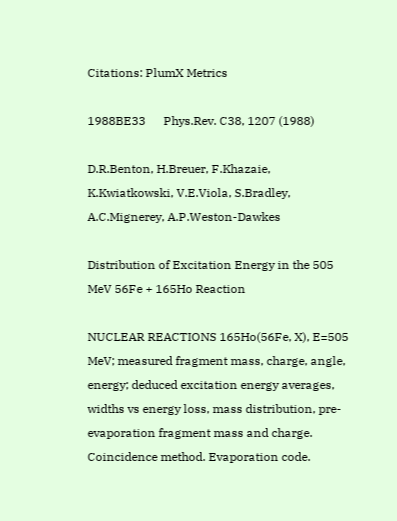Citations: PlumX Metrics

1988BE33      Phys.Rev. C38, 1207 (1988)

D.R.Benton, H.Breuer, F.Khazaie, K.Kwiatkowski, V.E.Viola, S.Bradley, A.C.Mignerey, A.P.Weston-Dawkes

Distribution of Excitation Energy in the 505 MeV 56Fe + 165Ho Reaction

NUCLEAR REACTIONS 165Ho(56Fe, X), E=505 MeV; measured fragment mass, charge, angle, energy; deduced excitation energy averages, widths vs energy loss, mass distribution, pre-evaporation fragment mass and charge. Coincidence method. Evaporation code.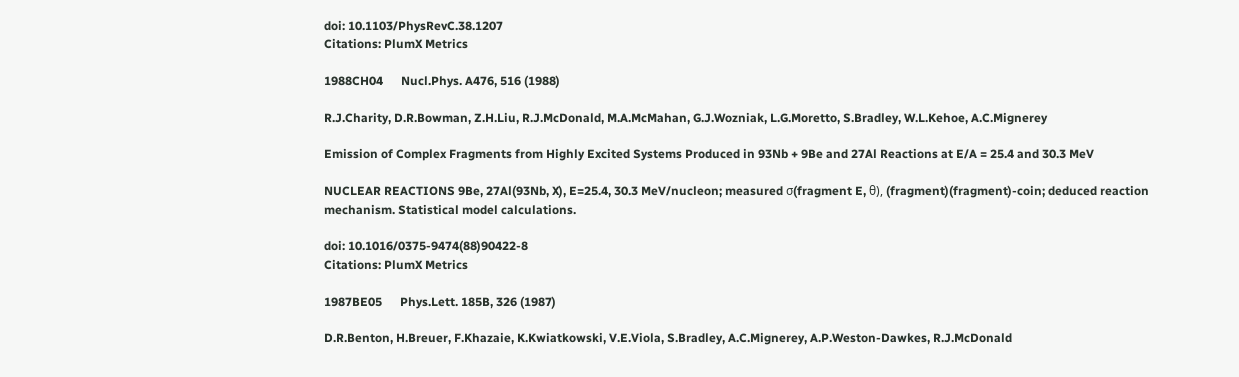doi: 10.1103/PhysRevC.38.1207
Citations: PlumX Metrics

1988CH04      Nucl.Phys. A476, 516 (1988)

R.J.Charity, D.R.Bowman, Z.H.Liu, R.J.McDonald, M.A.McMahan, G.J.Wozniak, L.G.Moretto, S.Bradley, W.L.Kehoe, A.C.Mignerey

Emission of Complex Fragments from Highly Excited Systems Produced in 93Nb + 9Be and 27Al Reactions at E/A = 25.4 and 30.3 MeV

NUCLEAR REACTIONS 9Be, 27Al(93Nb, X), E=25.4, 30.3 MeV/nucleon; measured σ(fragment E, θ), (fragment)(fragment)-coin; deduced reaction mechanism. Statistical model calculations.

doi: 10.1016/0375-9474(88)90422-8
Citations: PlumX Metrics

1987BE05      Phys.Lett. 185B, 326 (1987)

D.R.Benton, H.Breuer, F.Khazaie, K.Kwiatkowski, V.E.Viola, S.Bradley, A.C.Mignerey, A.P.Weston-Dawkes, R.J.McDonald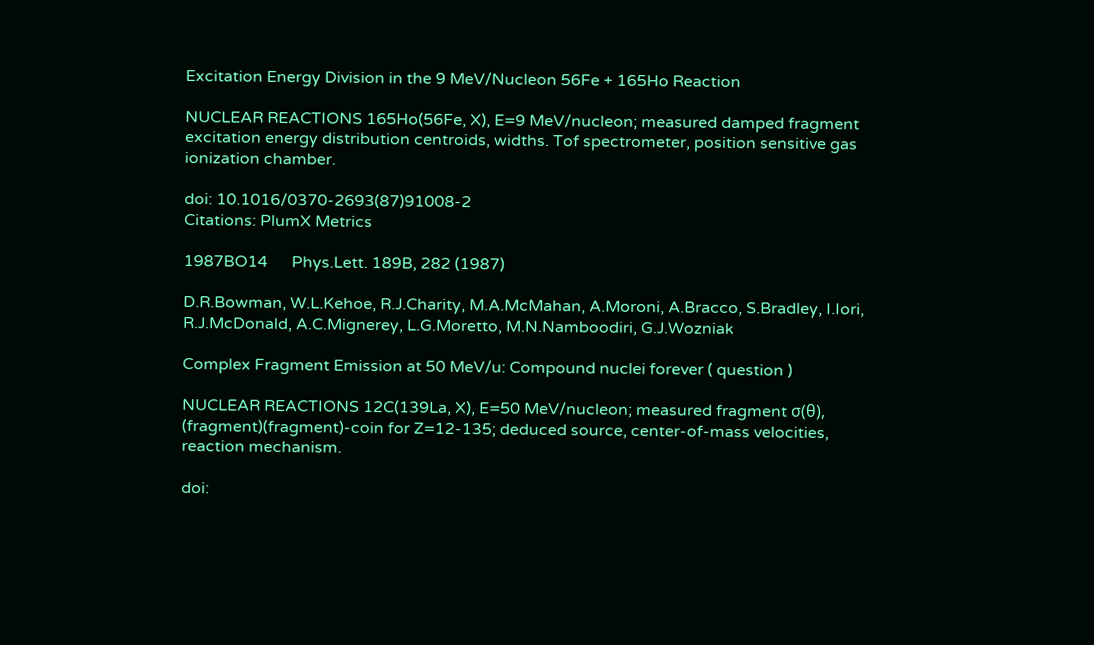Excitation Energy Division in the 9 MeV/Nucleon 56Fe + 165Ho Reaction

NUCLEAR REACTIONS 165Ho(56Fe, X), E=9 MeV/nucleon; measured damped fragment excitation energy distribution centroids, widths. Tof spectrometer, position sensitive gas ionization chamber.

doi: 10.1016/0370-2693(87)91008-2
Citations: PlumX Metrics

1987BO14      Phys.Lett. 189B, 282 (1987)

D.R.Bowman, W.L.Kehoe, R.J.Charity, M.A.McMahan, A.Moroni, A.Bracco, S.Bradley, I.Iori, R.J.McDonald, A.C.Mignerey, L.G.Moretto, M.N.Namboodiri, G.J.Wozniak

Complex Fragment Emission at 50 MeV/u: Compound nuclei forever ( question )

NUCLEAR REACTIONS 12C(139La, X), E=50 MeV/nucleon; measured fragment σ(θ), (fragment)(fragment)-coin for Z=12-135; deduced source, center-of-mass velocities, reaction mechanism.

doi: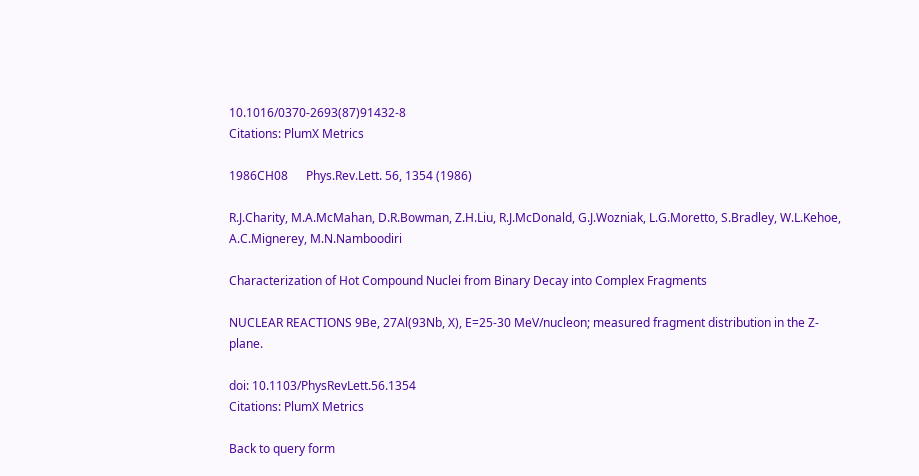10.1016/0370-2693(87)91432-8
Citations: PlumX Metrics

1986CH08      Phys.Rev.Lett. 56, 1354 (1986)

R.J.Charity, M.A.McMahan, D.R.Bowman, Z.H.Liu, R.J.McDonald, G.J.Wozniak, L.G.Moretto, S.Bradley, W.L.Kehoe, A.C.Mignerey, M.N.Namboodiri

Characterization of Hot Compound Nuclei from Binary Decay into Complex Fragments

NUCLEAR REACTIONS 9Be, 27Al(93Nb, X), E=25-30 MeV/nucleon; measured fragment distribution in the Z-plane.

doi: 10.1103/PhysRevLett.56.1354
Citations: PlumX Metrics

Back to query form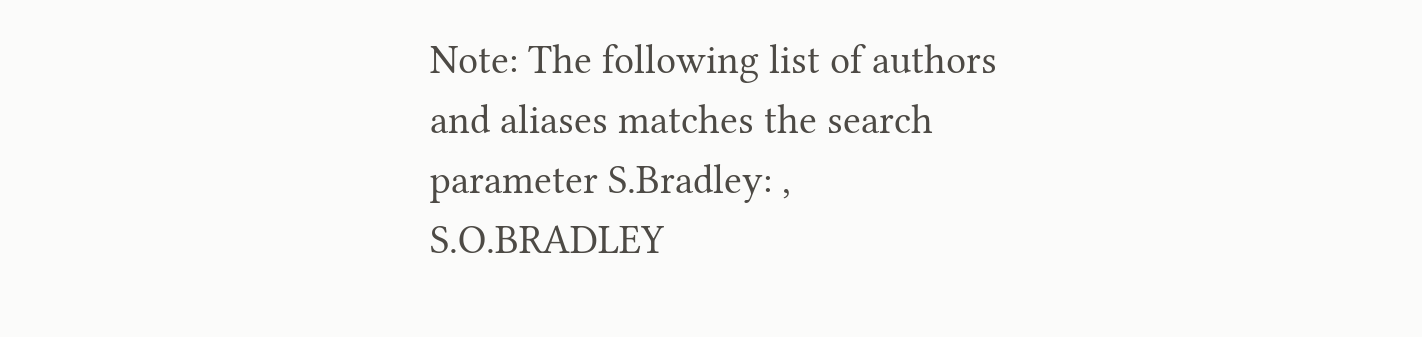Note: The following list of authors and aliases matches the search parameter S.Bradley: , S.O.BRADLEY